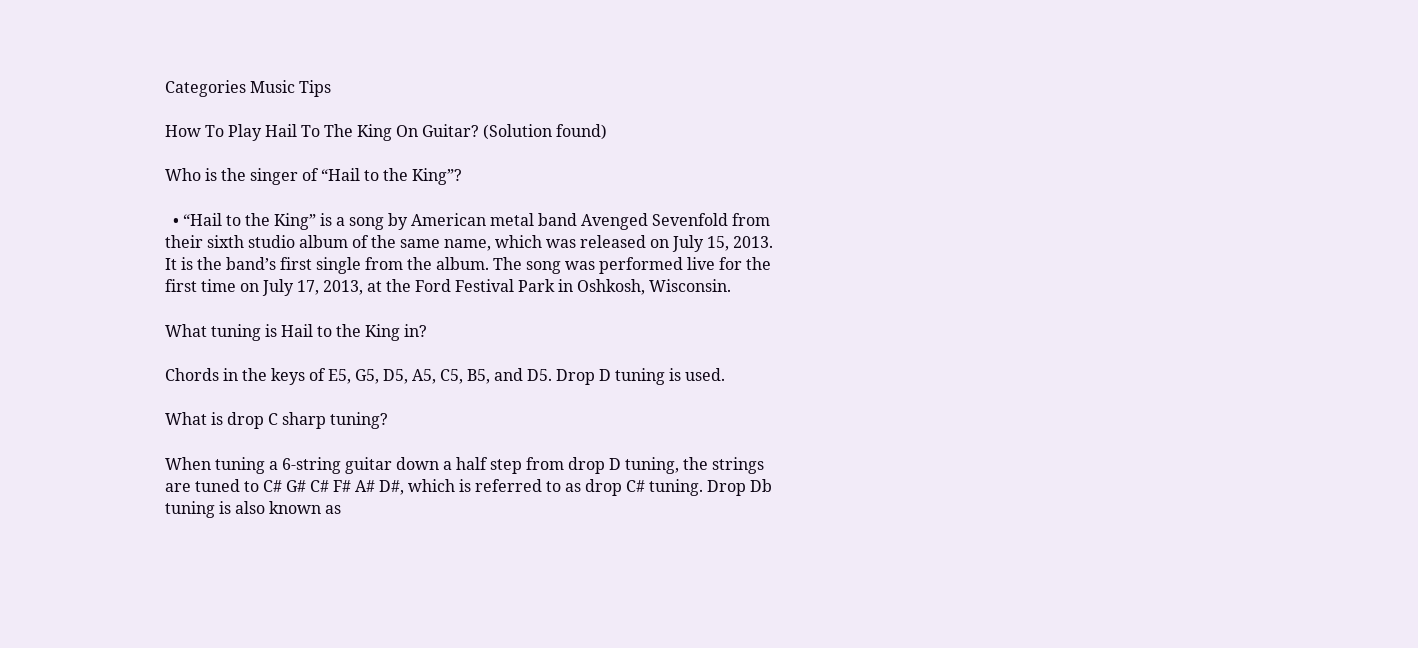Categories Music Tips

How To Play Hail To The King On Guitar? (Solution found)

Who is the singer of “Hail to the King”?

  • “Hail to the King” is a song by American metal band Avenged Sevenfold from their sixth studio album of the same name, which was released on July 15, 2013. It is the band’s first single from the album. The song was performed live for the first time on July 17, 2013, at the Ford Festival Park in Oshkosh, Wisconsin.

What tuning is Hail to the King in?

Chords in the keys of E5, G5, D5, A5, C5, B5, and D5. Drop D tuning is used.

What is drop C sharp tuning?

When tuning a 6-string guitar down a half step from drop D tuning, the strings are tuned to C# G# C# F# A# D#, which is referred to as drop C# tuning. Drop Db tuning is also known as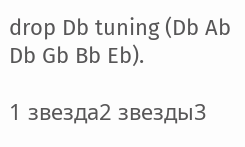drop Db tuning (Db Ab Db Gb Bb Eb).

1 звезда2 звезды3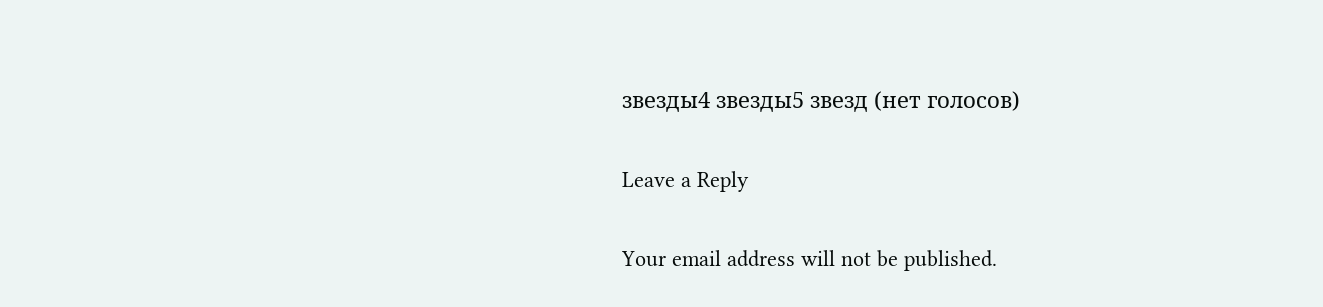звезды4 звезды5 звезд (нет голосов)

Leave a Reply

Your email address will not be published.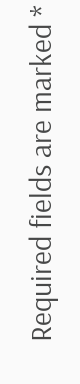Required fields are marked *